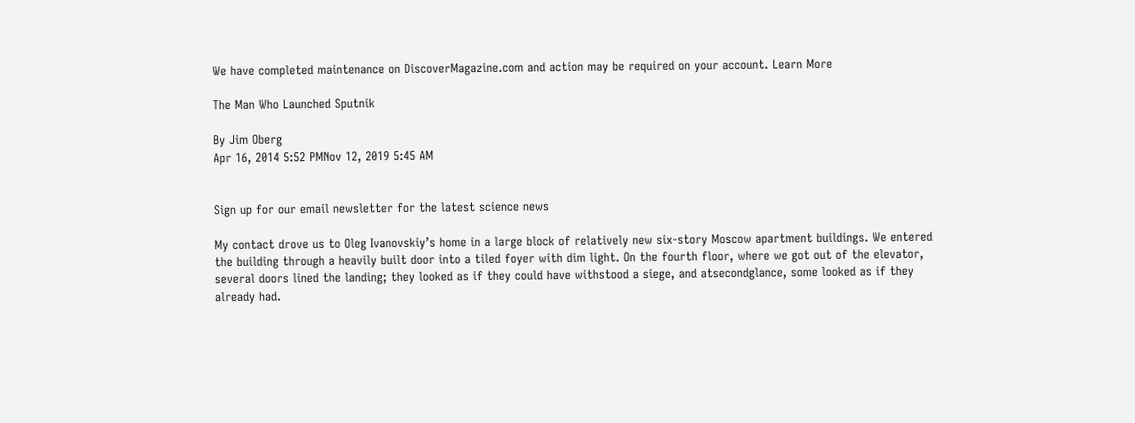We have completed maintenance on DiscoverMagazine.com and action may be required on your account. Learn More

The Man Who Launched Sputnik

By Jim Oberg
Apr 16, 2014 5:52 PMNov 12, 2019 5:45 AM


Sign up for our email newsletter for the latest science news

My contact drove us to Oleg Ivanovskiy’s home in a large block of relatively new six-story Moscow apartment buildings. We entered the building through a heavily built door into a tiled foyer with dim light. On the fourth floor, where we got out of the elevator, several doors lined the landing; they looked as if they could have withstood a siege, and atsecondglance, some looked as if they already had.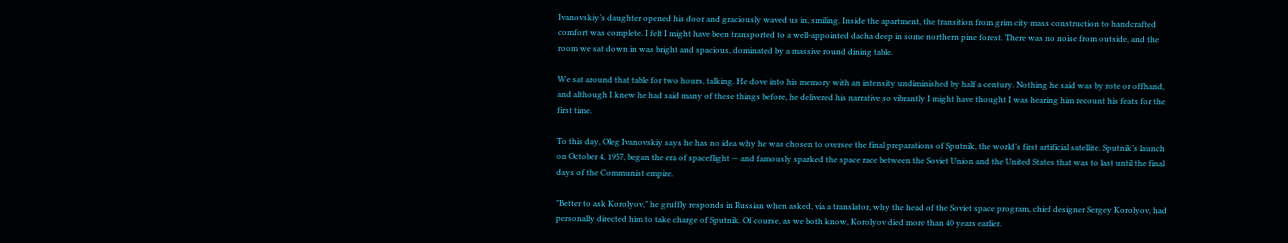Ivanovskiy’s daughter opened his door and graciously waved us in, smiling. Inside the apartment, the transition from grim city mass construction to handcrafted comfort was complete. I felt I might have been transported to a well-appointed dacha deep in some northern pine forest. There was no noise from outside, and the room we sat down in was bright and spacious, dominated by a massive round dining table.

We sat around that table for two hours, talking. He dove into his memory with an intensity undiminished by half a century. Nothing he said was by rote or offhand, and although I knew he had said many of these things before, he delivered his narrative so vibrantly I might have thought I was hearing him recount his feats for the first time.

To this day, Oleg Ivanovskiy says he has no idea why he was chosen to oversee the final preparations of Sputnik, the world’s first artificial satellite. Sputnik’s launch on October 4, 1957, began the era of spaceflight — and famously sparked the space race between the Soviet Union and the United States that was to last until the final days of the Communist empire.

"Better to ask Korolyov," he gruffly responds in Russian when asked, via a translator, why the head of the Soviet space program, chief designer Sergey Korolyov, had personally directed him to take charge of Sputnik. Of course, as we both know, Korolyov died more than 40 years earlier.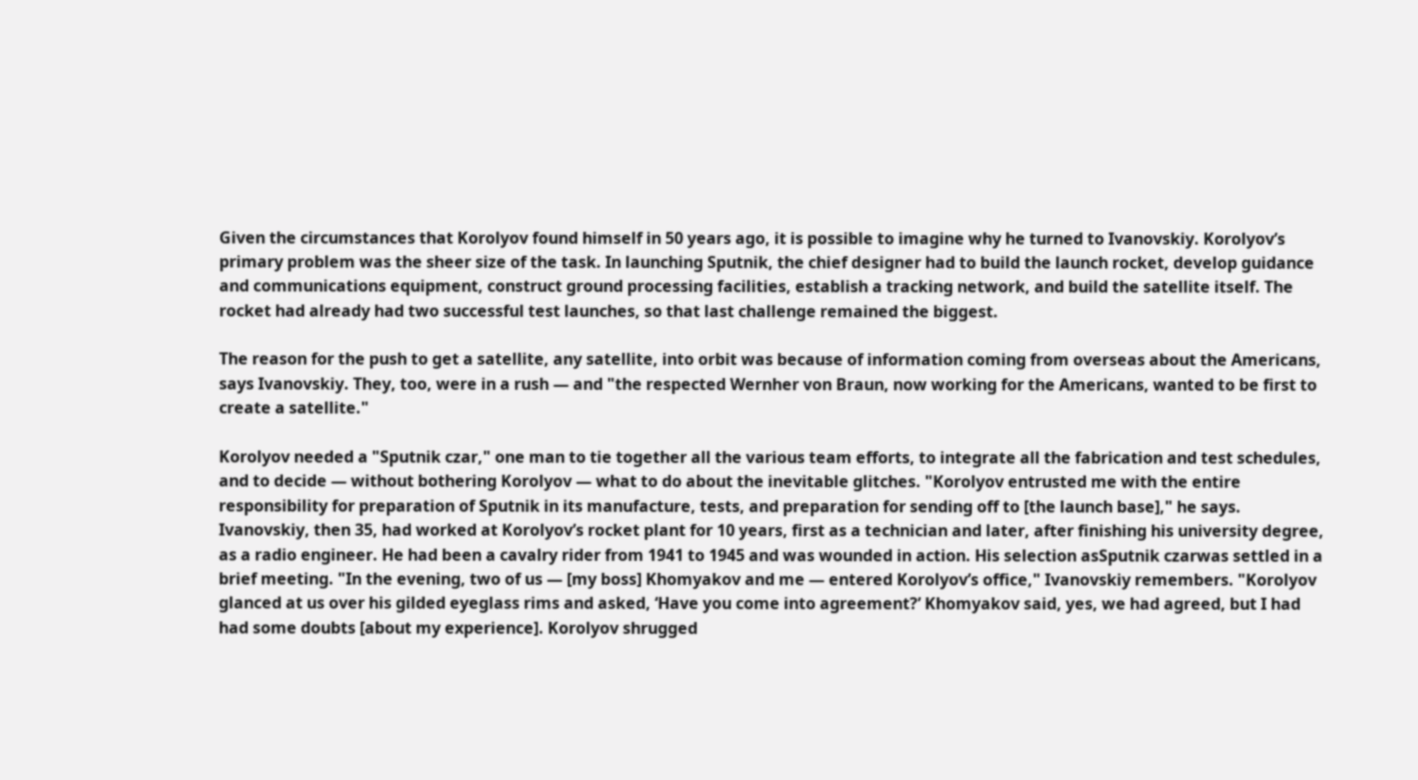Given the circumstances that Korolyov found himself in 50 years ago, it is possible to imagine why he turned to Ivanovskiy. Korolyov’s primary problem was the sheer size of the task. In launching Sputnik, the chief designer had to build the launch rocket, develop guidance and communications equipment, construct ground processing facilities, establish a tracking network, and build the satellite itself. The rocket had already had two successful test launches, so that last challenge remained the biggest.

The reason for the push to get a satellite, any satellite, into orbit was because of information coming from overseas about the Americans, says Ivanovskiy. They, too, were in a rush — and "the respected Wernher von Braun, now working for the Americans, wanted to be first to create a satellite."

Korolyov needed a "Sputnik czar," one man to tie together all the various team efforts, to integrate all the fabrication and test schedules, and to decide — without bothering Korolyov — what to do about the inevitable glitches. "Korolyov entrusted me with the entire responsibility for preparation of Sputnik in its manufacture, tests, and preparation for sending off to [the launch base]," he says. Ivanovskiy, then 35, had worked at Korolyov’s rocket plant for 10 years, first as a technician and later, after finishing his university degree, as a radio engineer. He had been a cavalry rider from 1941 to 1945 and was wounded in action. His selection asSputnik czarwas settled in a brief meeting. "In the evening, two of us — [my boss] Khomyakov and me — entered Korolyov’s office," Ivanovskiy remembers. "Korolyov glanced at us over his gilded eyeglass rims and asked, ‘Have you come into agreement?’ Khomyakov said, yes, we had agreed, but I had had some doubts [about my experience]. Korolyov shrugged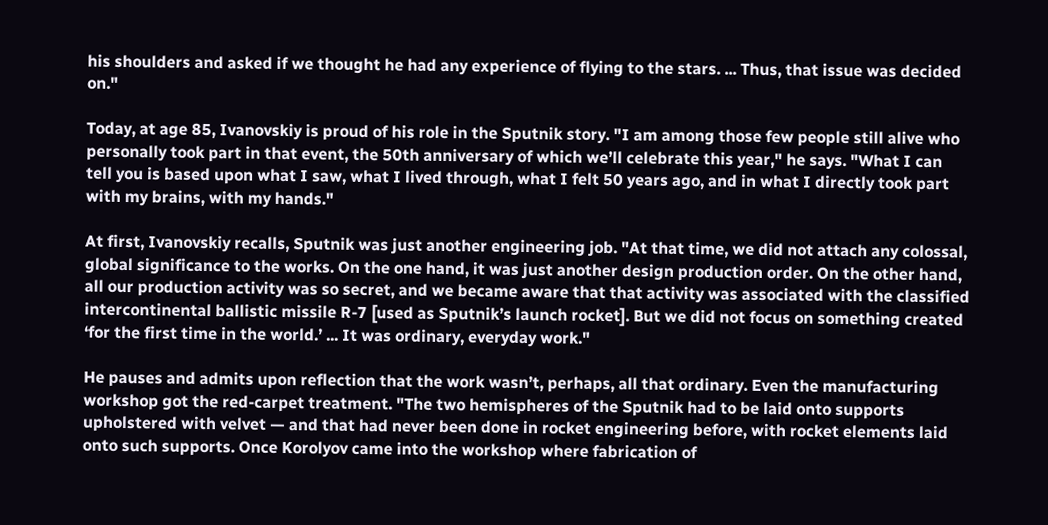his shoulders and asked if we thought he had any experience of flying to the stars. ... Thus, that issue was decided on."

Today, at age 85, Ivanovskiy is proud of his role in the Sputnik story. "I am among those few people still alive who personally took part in that event, the 50th anniversary of which we’ll celebrate this year," he says. "What I can tell you is based upon what I saw, what I lived through, what I felt 50 years ago, and in what I directly took part with my brains, with my hands."

At first, Ivanovskiy recalls, Sputnik was just another engineering job. "At that time, we did not attach any colossal, global significance to the works. On the one hand, it was just another design production order. On the other hand, all our production activity was so secret, and we became aware that that activity was associated with the classified intercontinental ballistic missile R-7 [used as Sputnik’s launch rocket]. But we did not focus on something created ‘for the first time in the world.’ ... It was ordinary, everyday work."

He pauses and admits upon reflection that the work wasn’t, perhaps, all that ordinary. Even the manufacturing workshop got the red-carpet treatment. "The two hemispheres of the Sputnik had to be laid onto supports upholstered with velvet — and that had never been done in rocket engineering before, with rocket elements laid onto such supports. Once Korolyov came into the workshop where fabrication of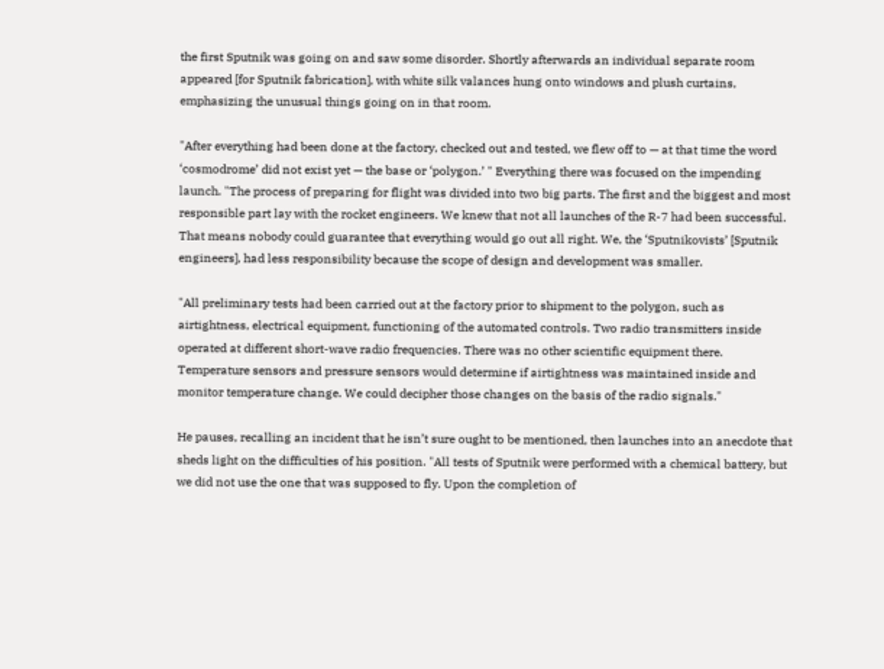the first Sputnik was going on and saw some disorder. Shortly afterwards an individual separate room appeared [for Sputnik fabrication], with white silk valances hung onto windows and plush curtains, emphasizing the unusual things going on in that room.

"After everything had been done at the factory, checked out and tested, we flew off to — at that time the word ‘cosmodrome’ did not exist yet — the base or ‘polygon.’ " Everything there was focused on the impending launch. "The process of preparing for flight was divided into two big parts. The first and the biggest and most responsible part lay with the rocket engineers. We knew that not all launches of the R-7 had been successful. That means nobody could guarantee that everything would go out all right. We, the ‘Sputnikovists’ [Sputnik engineers], had less responsibility because the scope of design and development was smaller.

"All preliminary tests had been carried out at the factory prior to shipment to the polygon, such as airtightness, electrical equipment, functioning of the automated controls. Two radio transmitters inside operated at different short-wave radio frequencies. There was no other scientific equipment there. Temperature sensors and pressure sensors would determine if airtightness was maintained inside and monitor temperature change. We could decipher those changes on the basis of the radio signals."

He pauses, recalling an incident that he isn’t sure ought to be mentioned, then launches into an anecdote that sheds light on the difficulties of his position. "All tests of Sputnik were performed with a chemical battery, but we did not use the one that was supposed to fly. Upon the completion of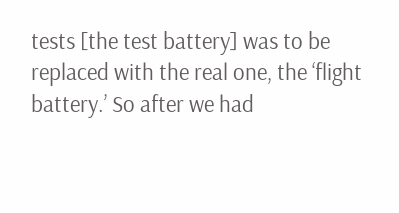tests [the test battery] was to be replaced with the real one, the ‘flight battery.’ So after we had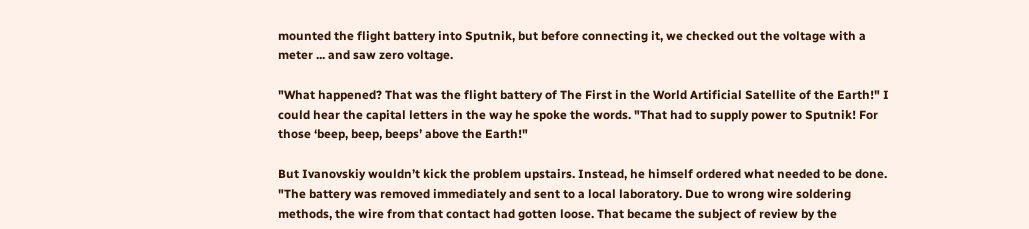mounted the flight battery into Sputnik, but before connecting it, we checked out the voltage with a meter ... and saw zero voltage.

"What happened? That was the flight battery of The First in the World Artificial Satellite of the Earth!" I could hear the capital letters in the way he spoke the words. "That had to supply power to Sputnik! For those ‘beep, beep, beeps’ above the Earth!"

But Ivanovskiy wouldn’t kick the problem upstairs. Instead, he himself ordered what needed to be done. "The battery was removed immediately and sent to a local laboratory. Due to wrong wire soldering methods, the wire from that contact had gotten loose. That became the subject of review by the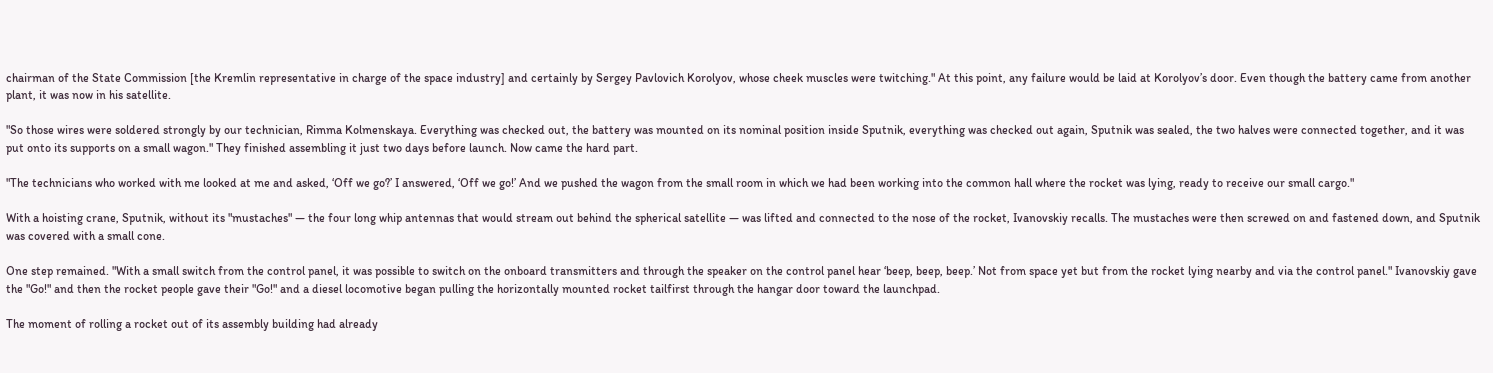chairman of the State Commission [the Kremlin representative in charge of the space industry] and certainly by Sergey Pavlovich Korolyov, whose cheek muscles were twitching." At this point, any failure would be laid at Korolyov’s door. Even though the battery came from another plant, it was now in his satellite.

"So those wires were soldered strongly by our technician, Rimma Kolmenskaya. Everything was checked out, the battery was mounted on its nominal position inside Sputnik, everything was checked out again, Sputnik was sealed, the two halves were connected together, and it was put onto its supports on a small wagon." They finished assembling it just two days before launch. Now came the hard part.

"The technicians who worked with me looked at me and asked, ‘Off we go?’ I answered, ‘Off we go!’ And we pushed the wagon from the small room in which we had been working into the common hall where the rocket was lying, ready to receive our small cargo."

With a hoisting crane, Sputnik, without its "mustaches" — the four long whip antennas that would stream out behind the spherical satellite — was lifted and connected to the nose of the rocket, Ivanovskiy recalls. The mustaches were then screwed on and fastened down, and Sputnik was covered with a small cone.

One step remained. "With a small switch from the control panel, it was possible to switch on the onboard transmitters and through the speaker on the control panel hear ‘beep, beep, beep.’ Not from space yet but from the rocket lying nearby and via the control panel." Ivanovskiy gave the "Go!" and then the rocket people gave their "Go!" and a diesel locomotive began pulling the horizontally mounted rocket tailfirst through the hangar door toward the launchpad.

The moment of rolling a rocket out of its assembly building had already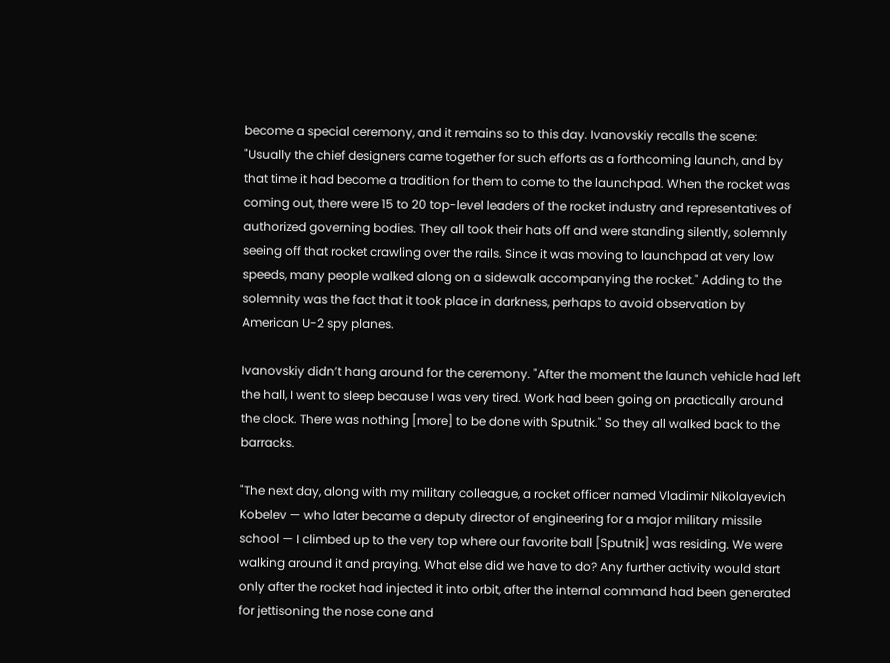become a special ceremony, and it remains so to this day. Ivanovskiy recalls the scene: "Usually the chief designers came together for such efforts as a forthcoming launch, and by that time it had become a tradition for them to come to the launchpad. When the rocket was coming out, there were 15 to 20 top-level leaders of the rocket industry and representatives of authorized governing bodies. They all took their hats off and were standing silently, solemnly seeing off that rocket crawling over the rails. Since it was moving to launchpad at very low speeds, many people walked along on a sidewalk accompanying the rocket." Adding to the solemnity was the fact that it took place in darkness, perhaps to avoid observation by American U-2 spy planes.

Ivanovskiy didn’t hang around for the ceremony. "After the moment the launch vehicle had left the hall, I went to sleep because I was very tired. Work had been going on practically around the clock. There was nothing [more] to be done with Sputnik." So they all walked back to the barracks.

"The next day, along with my military colleague, a rocket officer named Vladimir Nikolayevich Kobelev — who later became a deputy director of engineering for a major military missile school — I climbed up to the very top where our favorite ball [Sputnik] was residing. We were walking around it and praying. What else did we have to do? Any further activity would start only after the rocket had injected it into orbit, after the internal command had been generated for jettisoning the nose cone and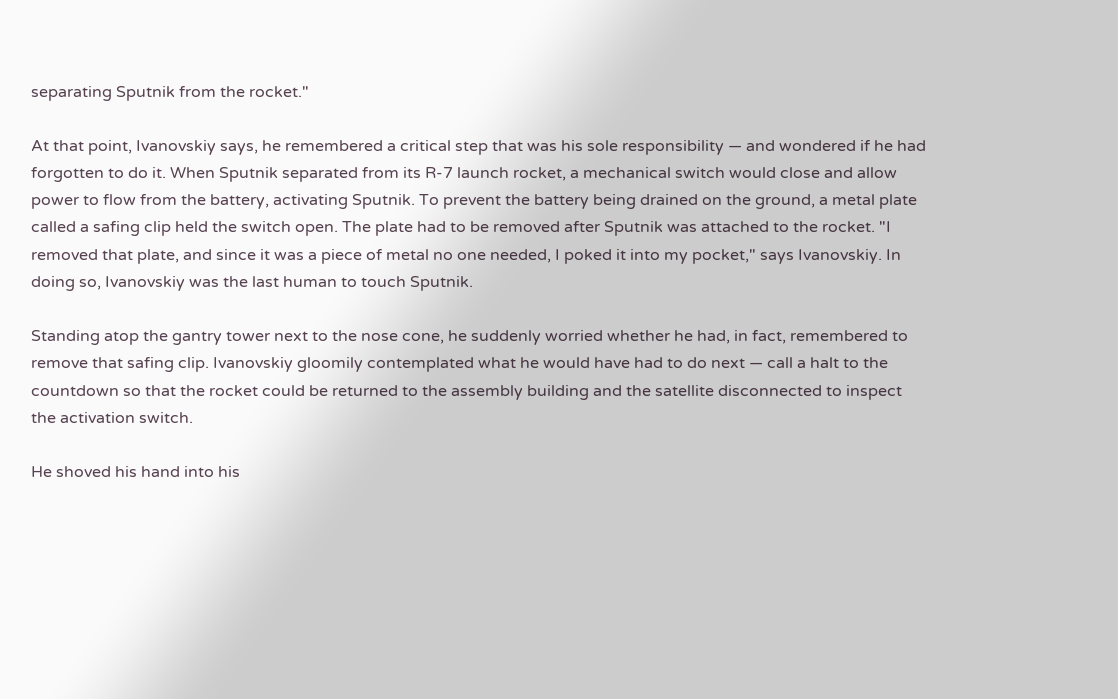separating Sputnik from the rocket."

At that point, Ivanovskiy says, he remembered a critical step that was his sole responsibility — and wondered if he had forgotten to do it. When Sputnik separated from its R-7 launch rocket, a mechanical switch would close and allow power to flow from the battery, activating Sputnik. To prevent the battery being drained on the ground, a metal plate called a safing clip held the switch open. The plate had to be removed after Sputnik was attached to the rocket. "I removed that plate, and since it was a piece of metal no one needed, I poked it into my pocket," says Ivanovskiy. In doing so, Ivanovskiy was the last human to touch Sputnik.

Standing atop the gantry tower next to the nose cone, he suddenly worried whether he had, in fact, remembered to remove that safing clip. Ivanovskiy gloomily contemplated what he would have had to do next — call a halt to the countdown so that the rocket could be returned to the assembly building and the satellite disconnected to inspect the activation switch.

He shoved his hand into his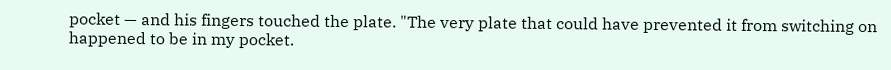pocket — and his fingers touched the plate. "The very plate that could have prevented it from switching on happened to be in my pocket.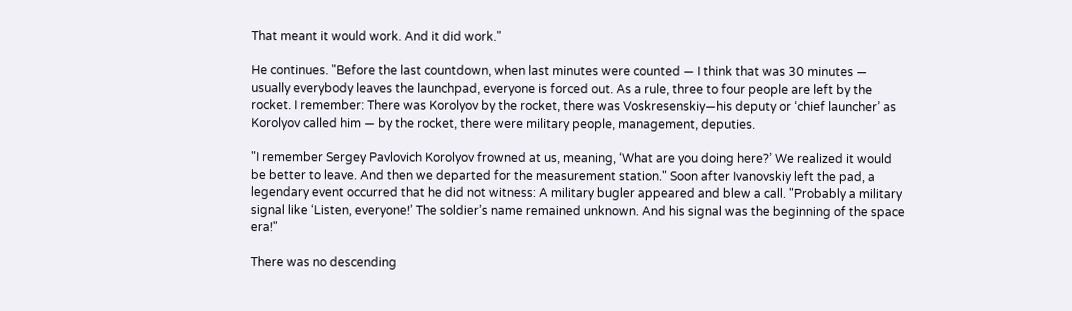That meant it would work. And it did work."

He continues. "Before the last countdown, when last minutes were counted — I think that was 30 minutes — usually everybody leaves the launchpad, everyone is forced out. As a rule, three to four people are left by the rocket. I remember: There was Korolyov by the rocket, there was Voskresenskiy—his deputy or ‘chief launcher’ as Korolyov called him — by the rocket, there were military people, management, deputies.

"I remember Sergey Pavlovich Korolyov frowned at us, meaning, ‘What are you doing here?’ We realized it would be better to leave. And then we departed for the measurement station." Soon after Ivanovskiy left the pad, a legendary event occurred that he did not witness: A military bugler appeared and blew a call. "Probably a military signal like ‘Listen, everyone!’ The soldier’s name remained unknown. And his signal was the beginning of the space era!"

There was no descending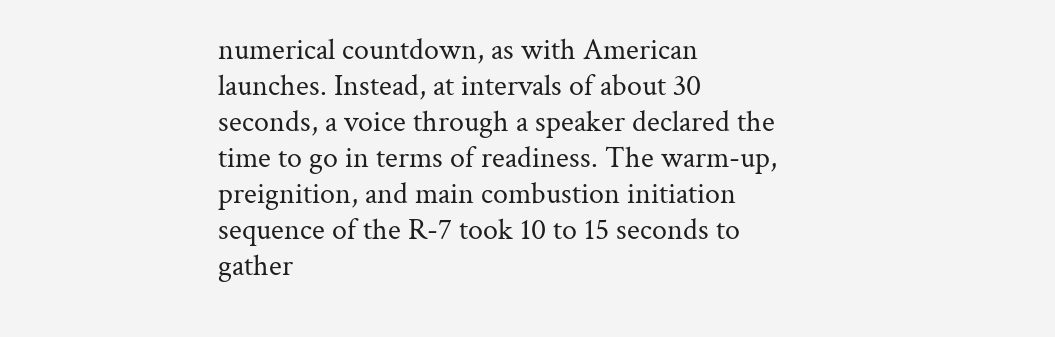numerical countdown, as with American launches. Instead, at intervals of about 30 seconds, a voice through a speaker declared the time to go in terms of readiness. The warm-up, preignition, and main combustion initiation sequence of the R-7 took 10 to 15 seconds to gather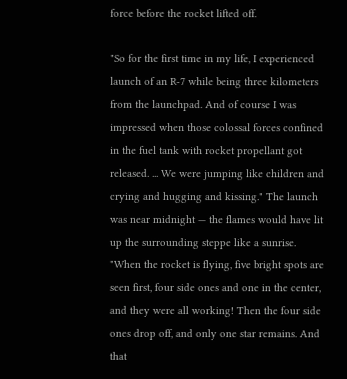force before the rocket lifted off.

"So for the first time in my life, I experienced launch of an R-7 while being three kilometers from the launchpad. And of course I was impressed when those colossal forces confined in the fuel tank with rocket propellant got released. ... We were jumping like children and crying and hugging and kissing." The launch was near midnight — the flames would have lit up the surrounding steppe like a sunrise. "When the rocket is flying, five bright spots are seen first, four side ones and one in the center, and they were all working! Then the four side ones drop off, and only one star remains. And that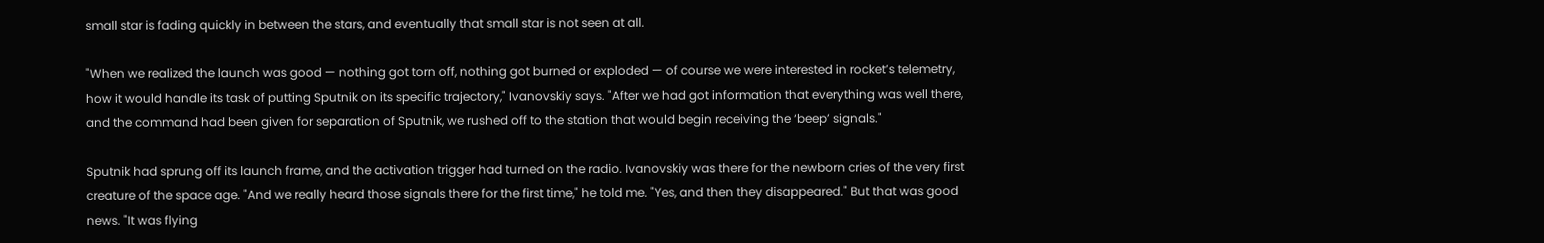small star is fading quickly in between the stars, and eventually that small star is not seen at all.

"When we realized the launch was good — nothing got torn off, nothing got burned or exploded — of course we were interested in rocket’s telemetry, how it would handle its task of putting Sputnik on its specific trajectory," Ivanovskiy says. "After we had got information that everything was well there, and the command had been given for separation of Sputnik, we rushed off to the station that would begin receiving the ‘beep’ signals."

Sputnik had sprung off its launch frame, and the activation trigger had turned on the radio. Ivanovskiy was there for the newborn cries of the very first creature of the space age. "And we really heard those signals there for the first time," he told me. "Yes, and then they disappeared." But that was good news. "It was flying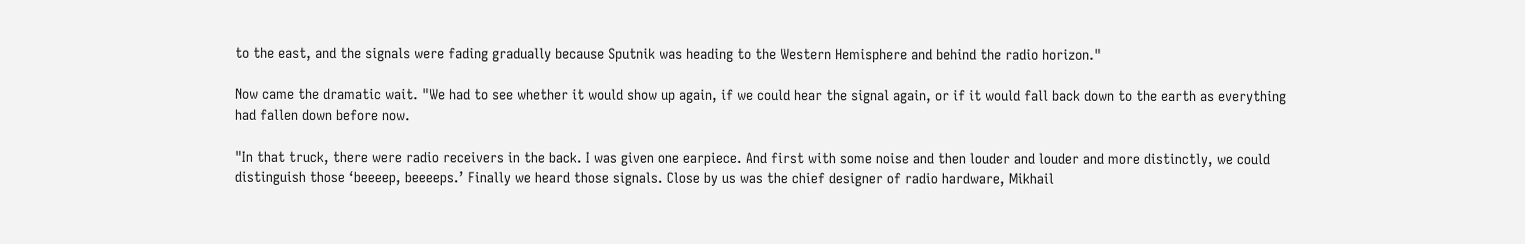to the east, and the signals were fading gradually because Sputnik was heading to the Western Hemisphere and behind the radio horizon."

Now came the dramatic wait. "We had to see whether it would show up again, if we could hear the signal again, or if it would fall back down to the earth as everything had fallen down before now.

"In that truck, there were radio receivers in the back. I was given one earpiece. And first with some noise and then louder and louder and more distinctly, we could distinguish those ‘beeeep, beeeeps.’ Finally we heard those signals. Close by us was the chief designer of radio hardware, Mikhail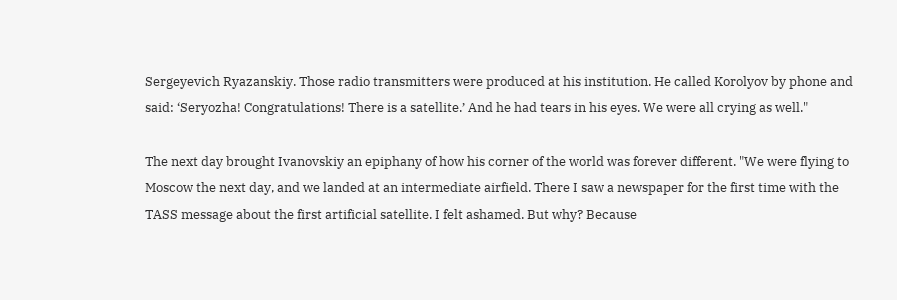Sergeyevich Ryazanskiy. Those radio transmitters were produced at his institution. He called Korolyov by phone and said: ‘Seryozha! Congratulations! There is a satellite.’ And he had tears in his eyes. We were all crying as well."

The next day brought Ivanovskiy an epiphany of how his corner of the world was forever different. "We were flying to Moscow the next day, and we landed at an intermediate airfield. There I saw a newspaper for the first time with the TASS message about the first artificial satellite. I felt ashamed. But why? Because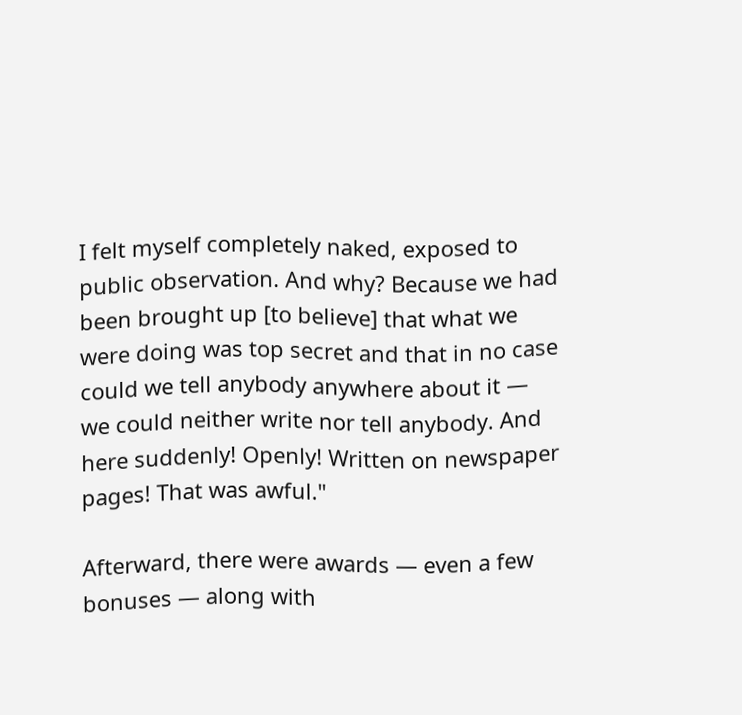I felt myself completely naked, exposed to public observation. And why? Because we had been brought up [to believe] that what we were doing was top secret and that in no case could we tell anybody anywhere about it — we could neither write nor tell anybody. And here suddenly! Openly! Written on newspaper pages! That was awful."

Afterward, there were awards — even a few bonuses — along with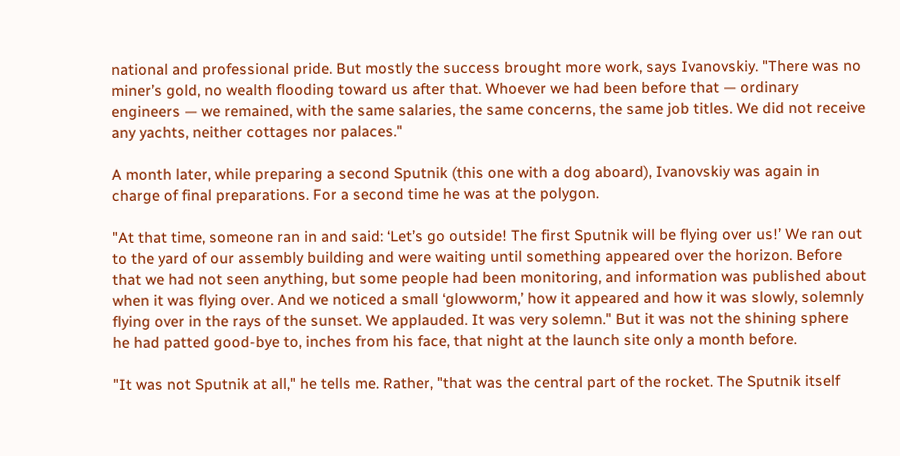national and professional pride. But mostly the success brought more work, says Ivanovskiy. "There was no miner’s gold, no wealth flooding toward us after that. Whoever we had been before that — ordinary engineers — we remained, with the same salaries, the same concerns, the same job titles. We did not receive any yachts, neither cottages nor palaces."

A month later, while preparing a second Sputnik (this one with a dog aboard), Ivanovskiy was again in charge of final preparations. For a second time he was at the polygon.

"At that time, someone ran in and said: ‘Let’s go outside! The first Sputnik will be flying over us!’ We ran out to the yard of our assembly building and were waiting until something appeared over the horizon. Before that we had not seen anything, but some people had been monitoring, and information was published about when it was flying over. And we noticed a small ‘glowworm,’ how it appeared and how it was slowly, solemnly flying over in the rays of the sunset. We applauded. It was very solemn." But it was not the shining sphere he had patted good-bye to, inches from his face, that night at the launch site only a month before.

"It was not Sputnik at all," he tells me. Rather, "that was the central part of the rocket. The Sputnik itself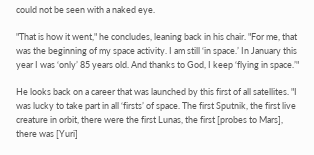could not be seen with a naked eye.

"That is how it went," he concludes, leaning back in his chair. "For me, that was the beginning of my space activity. I am still ‘in space.’ In January this year I was ‘only’ 85 years old. And thanks to God, I keep ‘flying in space.’"

He looks back on a career that was launched by this first of all satellites. "I was lucky to take part in all ‘firsts’ of space. The first Sputnik, the first live creature in orbit, there were the first Lunas, the first [probes to Mars], there was [Yuri]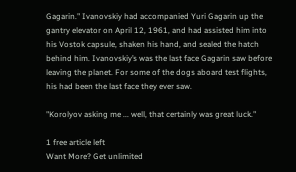Gagarin." Ivanovskiy had accompanied Yuri Gagarin up the gantry elevator on April 12, 1961, and had assisted him into his Vostok capsule, shaken his hand, and sealed the hatch behind him. Ivanovskiy’s was the last face Gagarin saw before leaving the planet. For some of the dogs aboard test flights, his had been the last face they ever saw.

"Korolyov asking me ... well, that certainly was great luck."

1 free article left
Want More? Get unlimited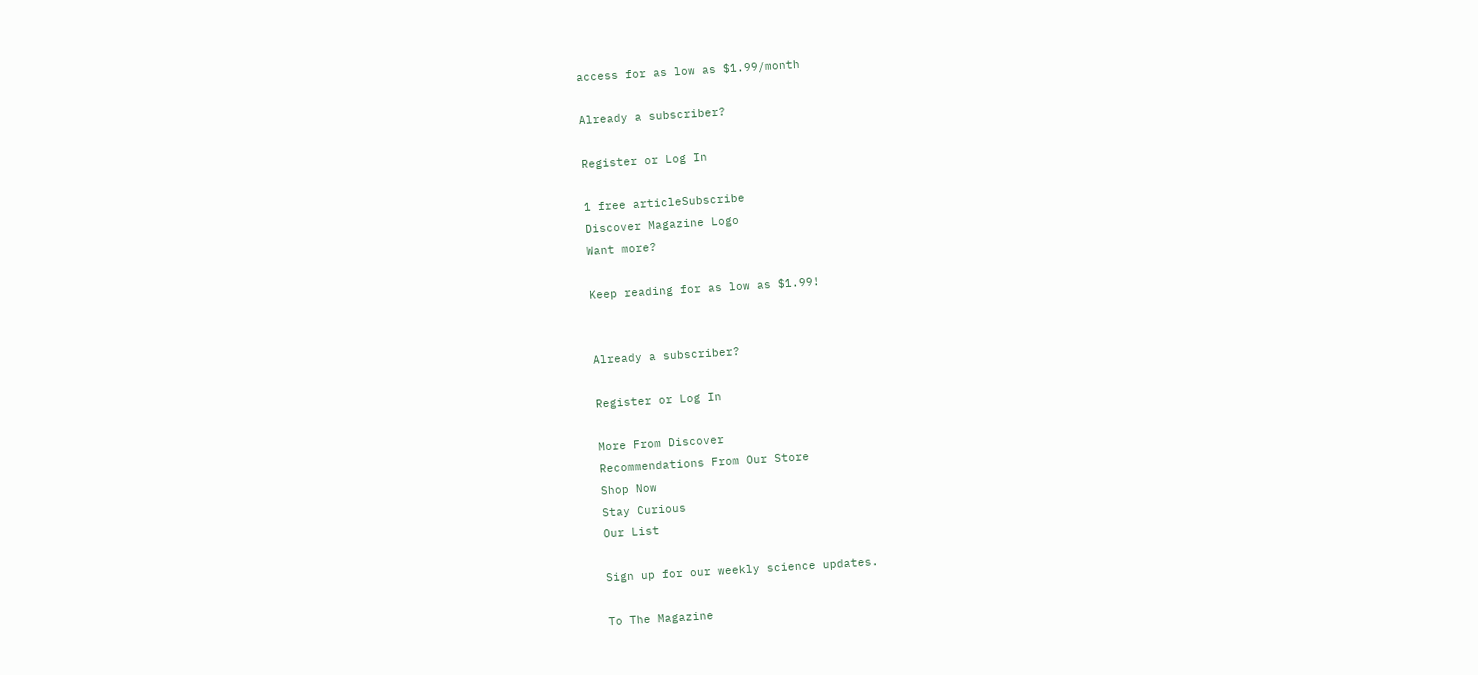access for as low as $1.99/month

Already a subscriber?

Register or Log In

1 free articleSubscribe
Discover Magazine Logo
Want more?

Keep reading for as low as $1.99!


Already a subscriber?

Register or Log In

More From Discover
Recommendations From Our Store
Shop Now
Stay Curious
Our List

Sign up for our weekly science updates.

To The Magazine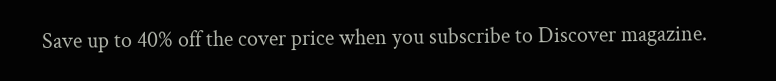Save up to 40% off the cover price when you subscribe to Discover magazine.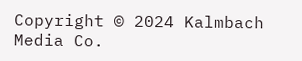Copyright © 2024 Kalmbach Media Co.